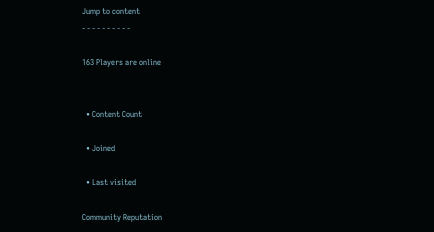Jump to content
- - - - - - - - - -

163 Players are online


  • Content Count

  • Joined

  • Last visited

Community Reputation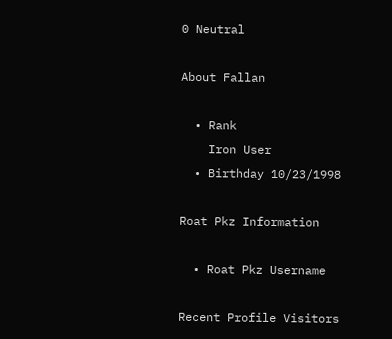0 Neutral

About Fallan

  • Rank
    Iron User
  • Birthday 10/23/1998

Roat Pkz Information

  • Roat Pkz Username

Recent Profile Visitors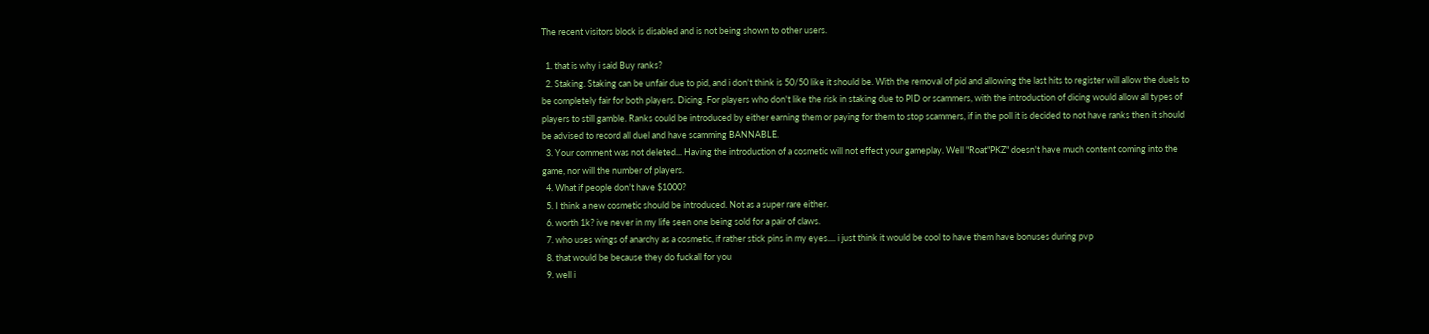The recent visitors block is disabled and is not being shown to other users.

  1. that is why i said Buy ranks?
  2. Staking. Staking can be unfair due to pid, and i don't think is 50/50 like it should be. With the removal of pid and allowing the last hits to register will allow the duels to be completely fair for both players. Dicing. For players who don't like the risk in staking due to PID or scammers, with the introduction of dicing would allow all types of players to still gamble. Ranks could be introduced by either earning them or paying for them to stop scammers, if in the poll it is decided to not have ranks then it should be advised to record all duel and have scamming BANNABLE.
  3. Your comment was not deleted... Having the introduction of a cosmetic will not effect your gameplay. Well "Roat"PKZ" doesn't have much content coming into the game, nor will the number of players.
  4. What if people don't have $1000?
  5. I think a new cosmetic should be introduced. Not as a super rare either.
  6. worth 1k? ive never in my life seen one being sold for a pair of claws.
  7. who uses wings of anarchy as a cosmetic, if rather stick pins in my eyes.... i just think it would be cool to have them have bonuses during pvp
  8. that would be because they do fuckall for you
  9. well i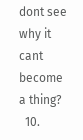dont see why it cant become a thing?
  10.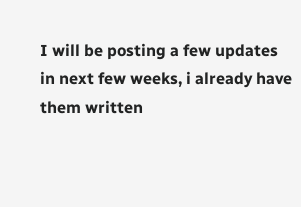I will be posting a few updates in next few weeks, i already have them written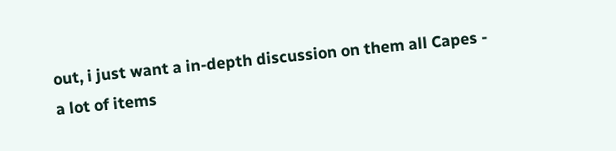out, i just want a in-depth discussion on them all Capes - a lot of items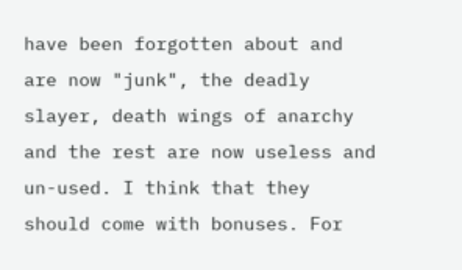have been forgotten about and are now "junk", the deadly slayer, death wings of anarchy and the rest are now useless and un-used. I think that they should come with bonuses. For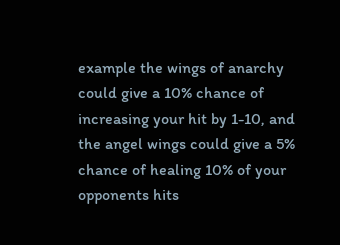example the wings of anarchy could give a 10% chance of increasing your hit by 1-10, and the angel wings could give a 5% chance of healing 10% of your opponents hits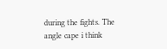during the fights. The angle cape i think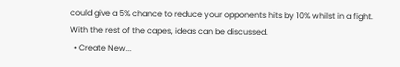could give a 5% chance to reduce your opponents hits by 10% whilst in a fight. With the rest of the capes, ideas can be discussed.
  • Create New...